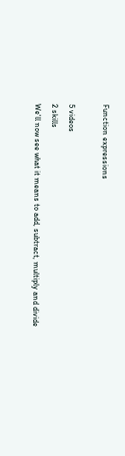Function expressions

5 videos
2 skills
We'll now see what it means to add, subtract, multiply and divide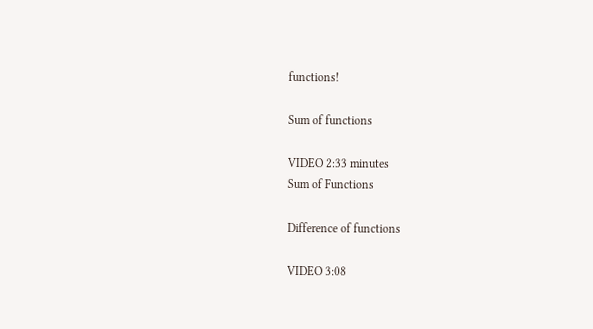functions!

Sum of functions

VIDEO 2:33 minutes
Sum of Functions

Difference of functions

VIDEO 3:08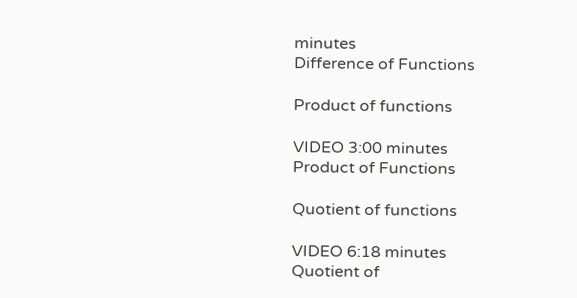minutes
Difference of Functions

Product of functions

VIDEO 3:00 minutes
Product of Functions

Quotient of functions

VIDEO 6:18 minutes
Quotient of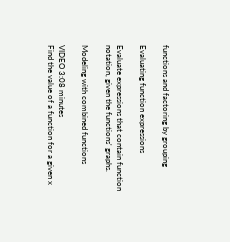functions and factoring by grouping

Evaluating function expressions

Evaluate expressions that contain function notation, given the functions' graphs.

Modeling with combined functions

VIDEO 3:08 minutes
Find the value of a function for a given x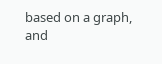based on a graph, and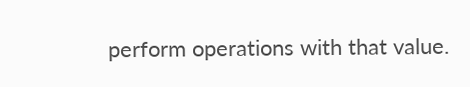perform operations with that value.